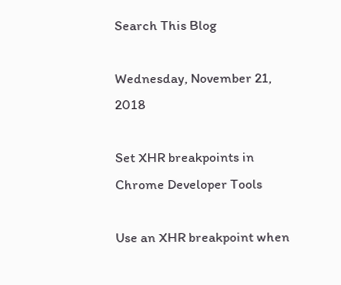Search This Blog

Wednesday, November 21, 2018

Set XHR breakpoints in Chrome Developer Tools

Use an XHR breakpoint when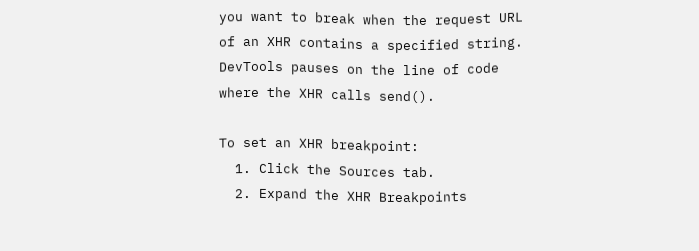you want to break when the request URL of an XHR contains a specified string. DevTools pauses on the line of code where the XHR calls send().

To set an XHR breakpoint:
  1. Click the Sources tab.
  2. Expand the XHR Breakpoints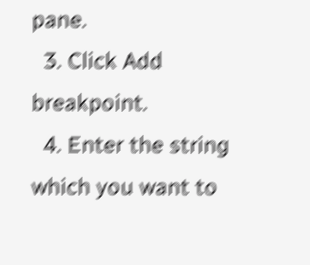pane.
  3. Click Add breakpoint.
  4. Enter the string which you want to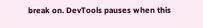break on. DevTools pauses when this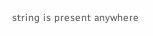string is present anywhere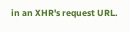in an XHR's request URL.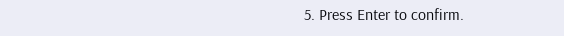5. Press Enter to confirm.